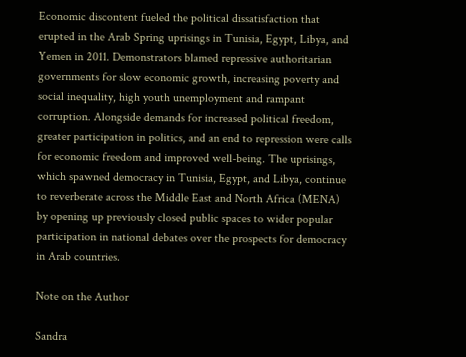Economic discontent fueled the political dissatisfaction that erupted in the Arab Spring uprisings in Tunisia, Egypt, Libya, and Yemen in 2011. Demonstrators blamed repressive authoritarian governments for slow economic growth, increasing poverty and social inequality, high youth unemployment and rampant corruption. Alongside demands for increased political freedom, greater participation in politics, and an end to repression were calls for economic freedom and improved well-being. The uprisings, which spawned democracy in Tunisia, Egypt, and Libya, continue to reverberate across the Middle East and North Africa (MENA) by opening up previously closed public spaces to wider popular participation in national debates over the prospects for democracy in Arab countries.

Note on the Author

Sandra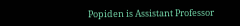Popiden is Assistant Professor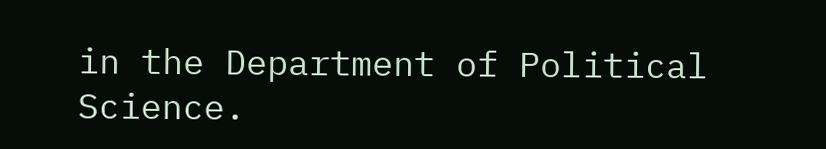in the Department of Political Science.